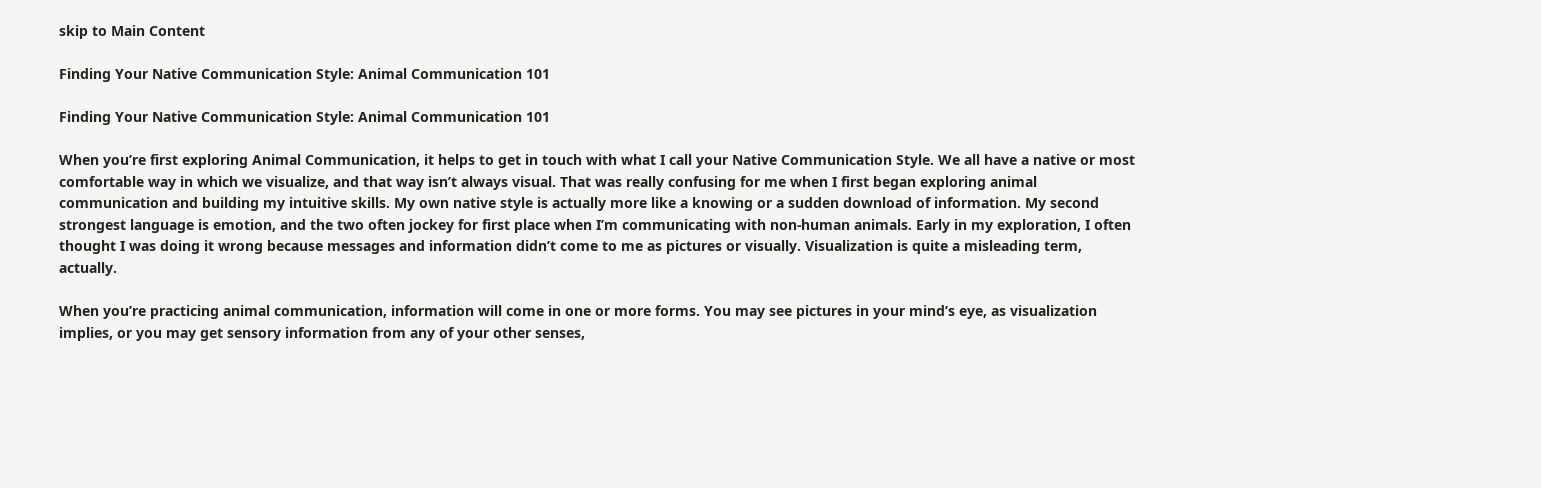skip to Main Content

Finding Your Native Communication Style: Animal Communication 101

Finding Your Native Communication Style: Animal Communication 101

When you’re first exploring Animal Communication, it helps to get in touch with what I call your Native Communication Style. We all have a native or most comfortable way in which we visualize, and that way isn’t always visual. That was really confusing for me when I first began exploring animal communication and building my intuitive skills. My own native style is actually more like a knowing or a sudden download of information. My second strongest language is emotion, and the two often jockey for first place when I’m communicating with non-human animals. Early in my exploration, I often thought I was doing it wrong because messages and information didn’t come to me as pictures or visually. Visualization is quite a misleading term, actually.

When you’re practicing animal communication, information will come in one or more forms. You may see pictures in your mind’s eye, as visualization implies, or you may get sensory information from any of your other senses,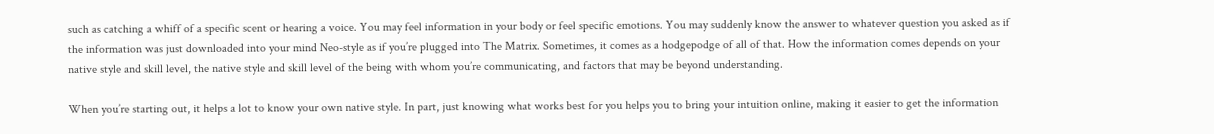such as catching a whiff of a specific scent or hearing a voice. You may feel information in your body or feel specific emotions. You may suddenly know the answer to whatever question you asked as if the information was just downloaded into your mind Neo-style as if you’re plugged into The Matrix. Sometimes, it comes as a hodgepodge of all of that. How the information comes depends on your native style and skill level, the native style and skill level of the being with whom you’re communicating, and factors that may be beyond understanding.

When you’re starting out, it helps a lot to know your own native style. In part, just knowing what works best for you helps you to bring your intuition online, making it easier to get the information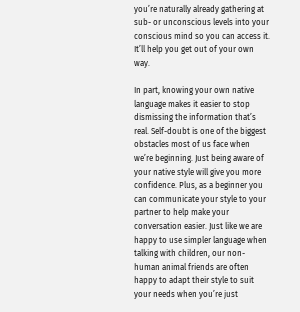you’re naturally already gathering at sub- or unconscious levels into your conscious mind so you can access it. It’ll help you get out of your own way.

In part, knowing your own native language makes it easier to stop dismissing the information that’s real. Self-doubt is one of the biggest obstacles most of us face when we’re beginning. Just being aware of your native style will give you more confidence. Plus, as a beginner you can communicate your style to your partner to help make your conversation easier. Just like we are happy to use simpler language when talking with children, our non-human animal friends are often happy to adapt their style to suit your needs when you’re just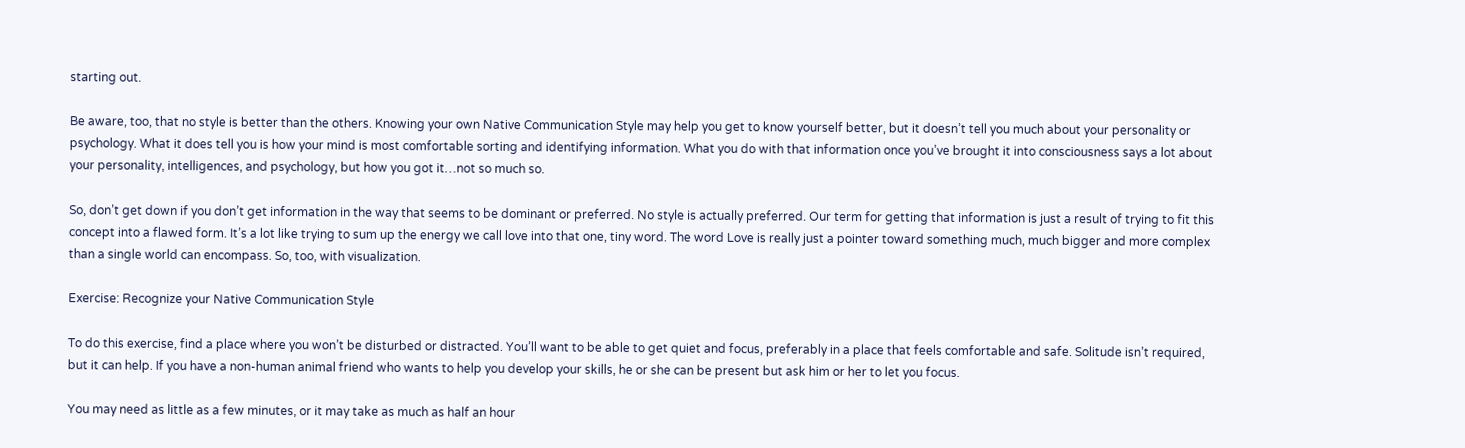starting out.

Be aware, too, that no style is better than the others. Knowing your own Native Communication Style may help you get to know yourself better, but it doesn’t tell you much about your personality or psychology. What it does tell you is how your mind is most comfortable sorting and identifying information. What you do with that information once you’ve brought it into consciousness says a lot about your personality, intelligences, and psychology, but how you got it…not so much so.

So, don’t get down if you don’t get information in the way that seems to be dominant or preferred. No style is actually preferred. Our term for getting that information is just a result of trying to fit this concept into a flawed form. It’s a lot like trying to sum up the energy we call love into that one, tiny word. The word Love is really just a pointer toward something much, much bigger and more complex than a single world can encompass. So, too, with visualization.

Exercise: Recognize your Native Communication Style

To do this exercise, find a place where you won’t be disturbed or distracted. You’ll want to be able to get quiet and focus, preferably in a place that feels comfortable and safe. Solitude isn’t required, but it can help. If you have a non-human animal friend who wants to help you develop your skills, he or she can be present but ask him or her to let you focus.

You may need as little as a few minutes, or it may take as much as half an hour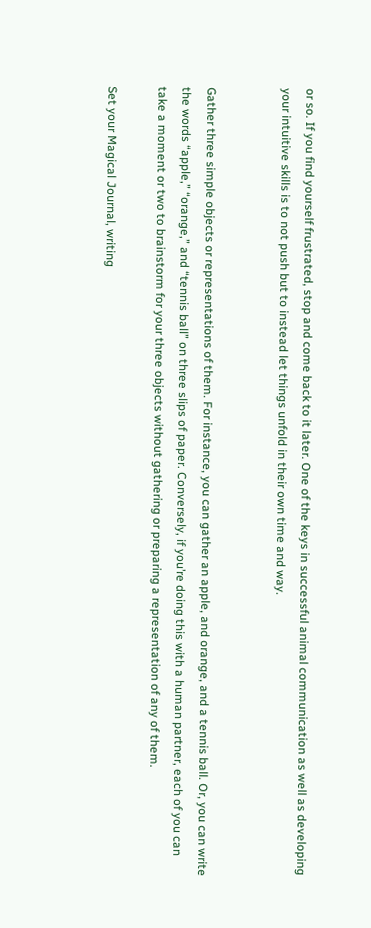or so. If you find yourself frustrated, stop and come back to it later. One of the keys in successful animal communication as well as developing your intuitive skills is to not push but to instead let things unfold in their own time and way.


Gather three simple objects or representations of them. For instance, you can gather an apple, and orange, and a tennis ball. Or, you can write the words “apple,” “orange,” and “tennis ball” on three slips of paper. Conversely, if you’re doing this with a human partner, each of you can take a moment or two to brainstorm for your three objects without gathering or preparing a representation of any of them.

Set your Magical Journal, writing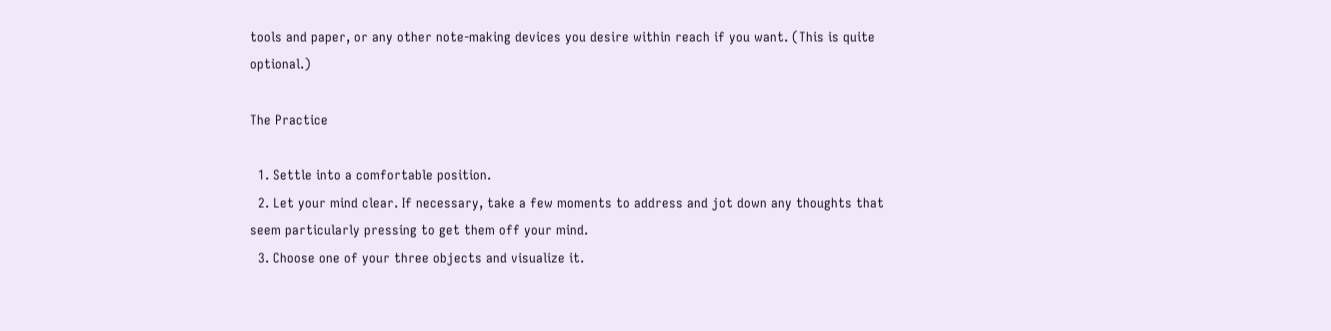tools and paper, or any other note-making devices you desire within reach if you want. (This is quite optional.)

The Practice

  1. Settle into a comfortable position.
  2. Let your mind clear. If necessary, take a few moments to address and jot down any thoughts that seem particularly pressing to get them off your mind.
  3. Choose one of your three objects and visualize it.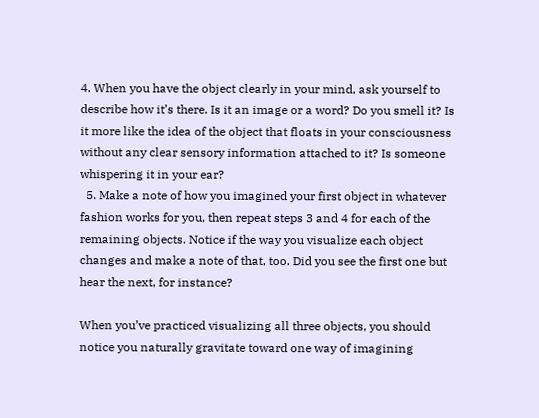4. When you have the object clearly in your mind, ask yourself to describe how it’s there. Is it an image or a word? Do you smell it? Is it more like the idea of the object that floats in your consciousness without any clear sensory information attached to it? Is someone whispering it in your ear?
  5. Make a note of how you imagined your first object in whatever fashion works for you, then repeat steps 3 and 4 for each of the remaining objects. Notice if the way you visualize each object changes and make a note of that, too. Did you see the first one but hear the next, for instance?

When you’ve practiced visualizing all three objects, you should notice you naturally gravitate toward one way of imagining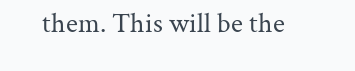them. This will be the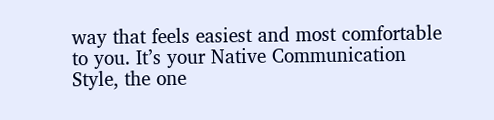way that feels easiest and most comfortable to you. It’s your Native Communication Style, the one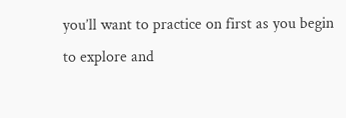you’ll want to practice on first as you begin to explore and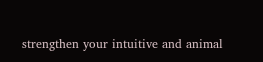strengthen your intuitive and animal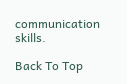communication skills.

Back To Top